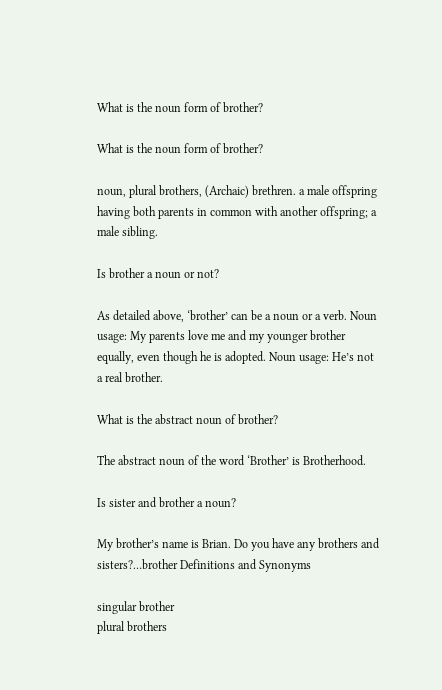What is the noun form of brother?

What is the noun form of brother?

noun, plural brothers, (Archaic) brethren. a male offspring having both parents in common with another offspring; a male sibling.

Is brother a noun or not?

As detailed above, ‘brother’ can be a noun or a verb. Noun usage: My parents love me and my younger brother equally, even though he is adopted. Noun usage: He’s not a real brother.

What is the abstract noun of brother?

The abstract noun of the word ‘Brother’ is Brotherhood.

Is sister and brother a noun?

My brother’s name is Brian. Do you have any brothers and sisters?…brother Definitions and Synonyms

singular brother
plural brothers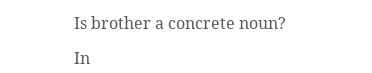Is brother a concrete noun?

In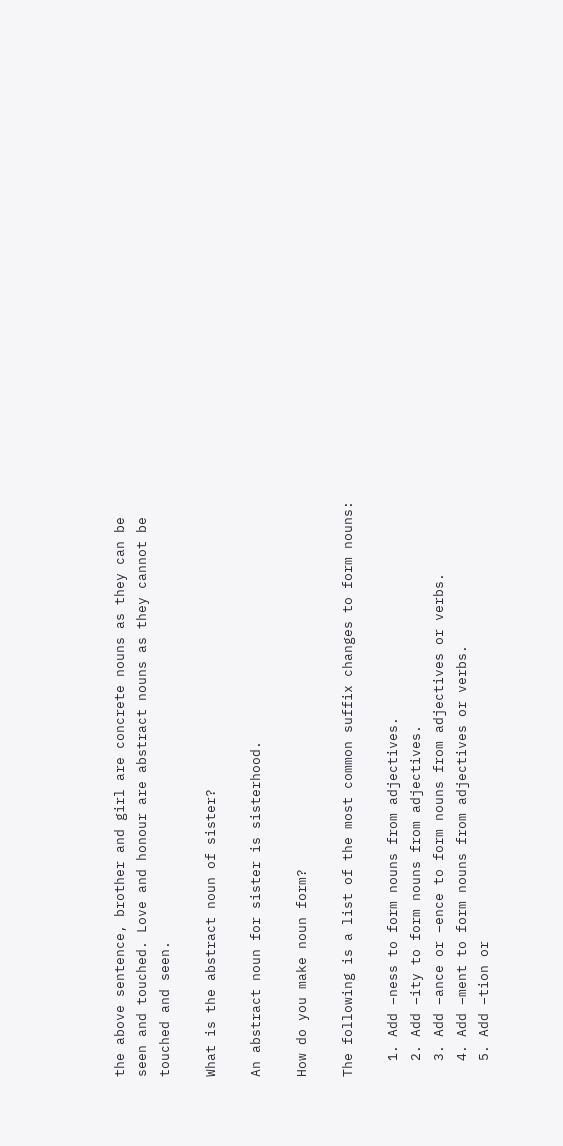the above sentence, brother and girl are concrete nouns as they can be seen and touched. Love and honour are abstract nouns as they cannot be touched and seen.

What is the abstract noun of sister?

An abstract noun for sister is sisterhood.

How do you make noun form?

The following is a list of the most common suffix changes to form nouns:

  1. Add –ness to form nouns from adjectives.
  2. Add –ity to form nouns from adjectives.
  3. Add –ance or –ence to form nouns from adjectives or verbs.
  4. Add –ment to form nouns from adjectives or verbs.
  5. Add –tion or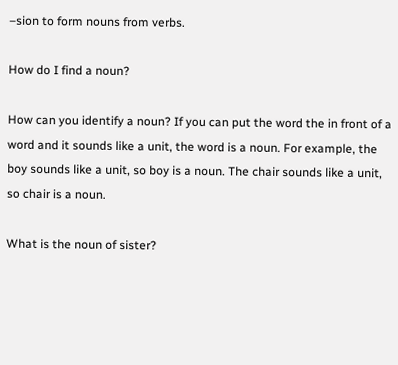–sion to form nouns from verbs.

How do I find a noun?

How can you identify a noun? If you can put the word the in front of a word and it sounds like a unit, the word is a noun. For example, the boy sounds like a unit, so boy is a noun. The chair sounds like a unit, so chair is a noun.

What is the noun of sister?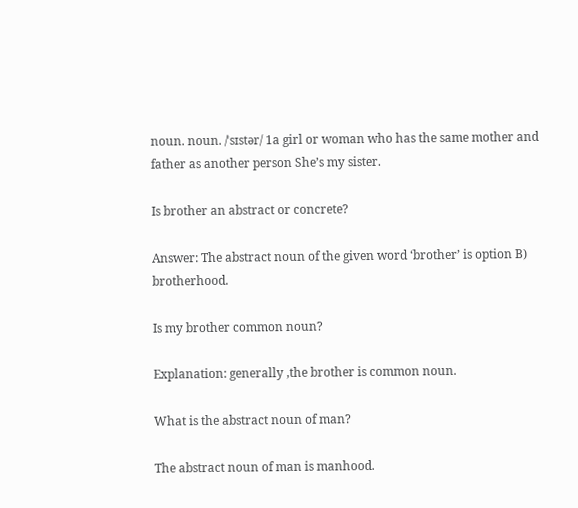noun. noun. /ˈsɪstər/ 1a girl or woman who has the same mother and father as another person She’s my sister.

Is brother an abstract or concrete?

Answer: The abstract noun of the given word ‘brother’ is option B) brotherhood.

Is my brother common noun?

Explanation: generally ,the brother is common noun.

What is the abstract noun of man?

The abstract noun of man is manhood.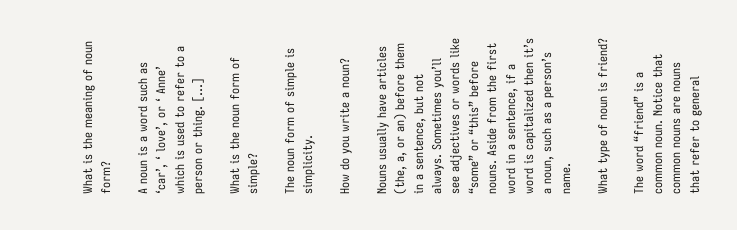What is the meaning of noun form?

A noun is a word such as ‘car’, ‘ love’, or ‘ Anne’ which is used to refer to a person or thing. […]

What is the noun form of simple?

The noun form of simple is simplicity.

How do you write a noun?

Nouns usually have articles (the, a, or an) before them in a sentence, but not always. Sometimes you’ll see adjectives or words like “some” or “this” before nouns. Aside from the first word in a sentence, if a word is capitalized then it’s a noun, such as a person’s name.

What type of noun is friend?

The word “friend” is a common noun. Notice that common nouns are nouns that refer to general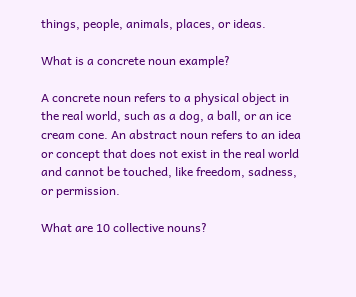things, people, animals, places, or ideas.

What is a concrete noun example?

A concrete noun refers to a physical object in the real world, such as a dog, a ball, or an ice cream cone. An abstract noun refers to an idea or concept that does not exist in the real world and cannot be touched, like freedom, sadness, or permission.

What are 10 collective nouns?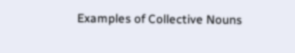Examples of Collective Nouns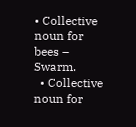• Collective noun for bees – Swarm.
  • Collective noun for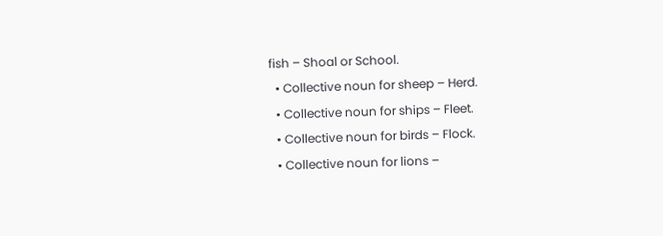fish – Shoal or School.
  • Collective noun for sheep – Herd.
  • Collective noun for ships – Fleet.
  • Collective noun for birds – Flock.
  • Collective noun for lions –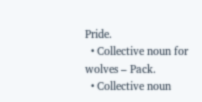Pride.
  • Collective noun for wolves – Pack.
  • Collective noun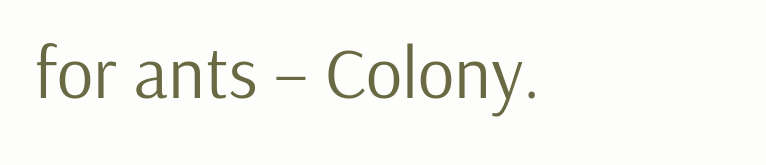for ants – Colony.